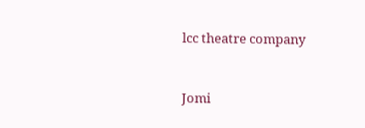lcc theatre company


Jomi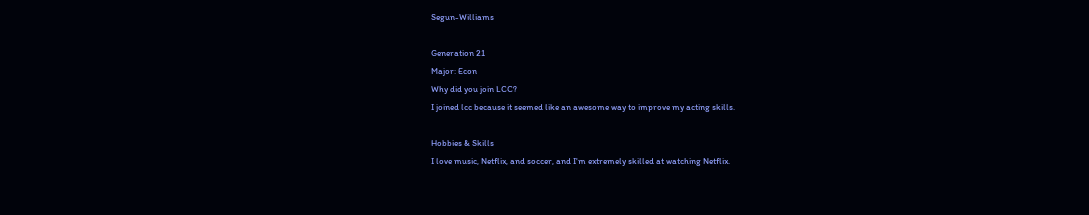Segun-Williams

Generation 21
Major: Econ
Why did you join LCC?
I joined lcc because it seemed like an awesome way to improve my acting skills.

Hobbies & Skills
I love music, Netflix, and soccer, and I'm extremely skilled at watching Netflix.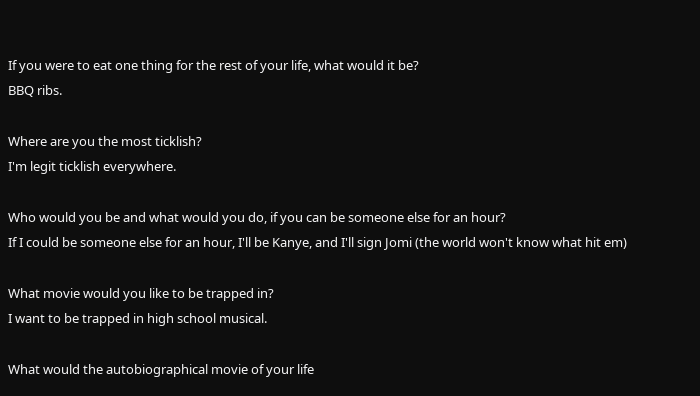If you were to eat one thing for the rest of your life, what would it be?
BBQ ribs.

Where are you the most ticklish?
I'm legit ticklish everywhere.

Who would you be and what would you do, if you can be someone else for an hour?
If I could be someone else for an hour, I'll be Kanye, and I'll sign Jomi (the world won't know what hit em)

What movie would you like to be trapped in?
I want to be trapped in high school musical.

What would the autobiographical movie of your life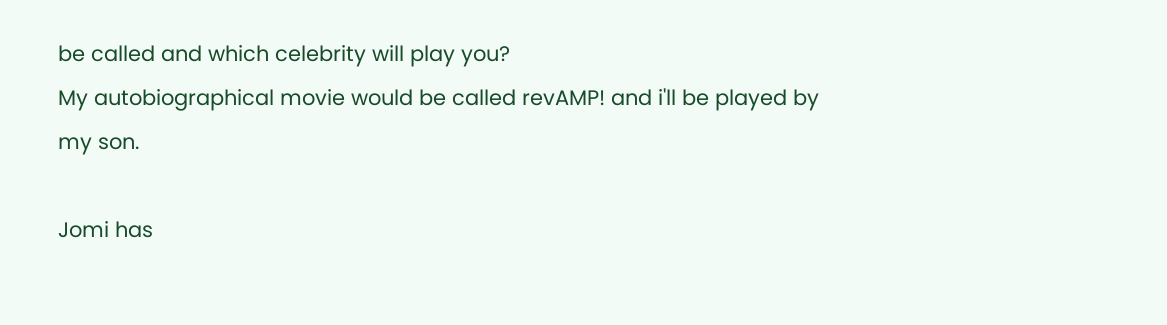be called and which celebrity will play you?
My autobiographical movie would be called revAMP! and i'll be played by my son.

Jomi has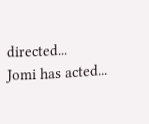directed...
Jomi has acted...